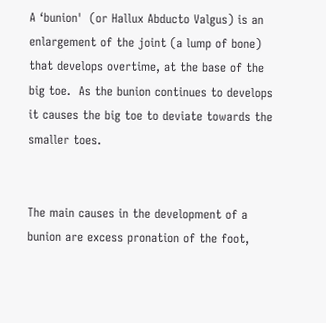A ‘bunion'  (or Hallux Abducto Valgus) is an enlargement of the joint (a lump of bone) that develops overtime, at the base of the big toe.  As the bunion continues to develops it causes the big toe to deviate towards the smaller toes.


The main causes in the development of a bunion are excess pronation of the foot,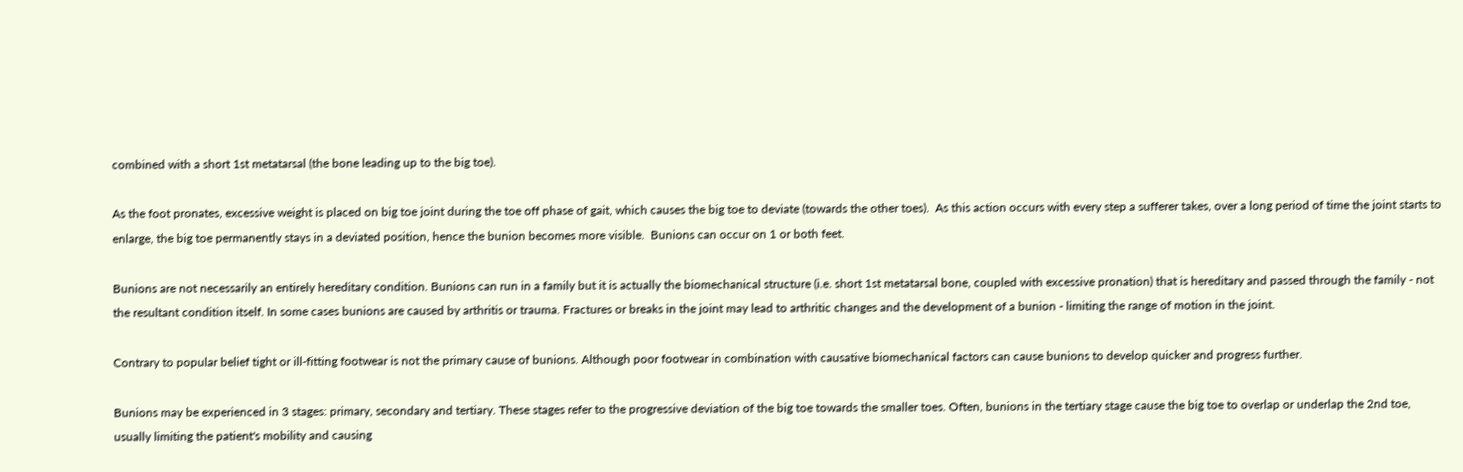combined with a short 1st metatarsal (the bone leading up to the big toe).

As the foot pronates, excessive weight is placed on big toe joint during the toe off phase of gait, which causes the big toe to deviate (towards the other toes).  As this action occurs with every step a sufferer takes, over a long period of time the joint starts to enlarge, the big toe permanently stays in a deviated position, hence the bunion becomes more visible.  Bunions can occur on 1 or both feet.

Bunions are not necessarily an entirely hereditary condition. Bunions can run in a family but it is actually the biomechanical structure (i.e. short 1st metatarsal bone, coupled with excessive pronation) that is hereditary and passed through the family - not the resultant condition itself. In some cases bunions are caused by arthritis or trauma. Fractures or breaks in the joint may lead to arthritic changes and the development of a bunion - limiting the range of motion in the joint.

Contrary to popular belief tight or ill-fitting footwear is not the primary cause of bunions. Although poor footwear in combination with causative biomechanical factors can cause bunions to develop quicker and progress further.

Bunions may be experienced in 3 stages: primary, secondary and tertiary. These stages refer to the progressive deviation of the big toe towards the smaller toes. Often, bunions in the tertiary stage cause the big toe to overlap or underlap the 2nd toe, usually limiting the patient's mobility and causing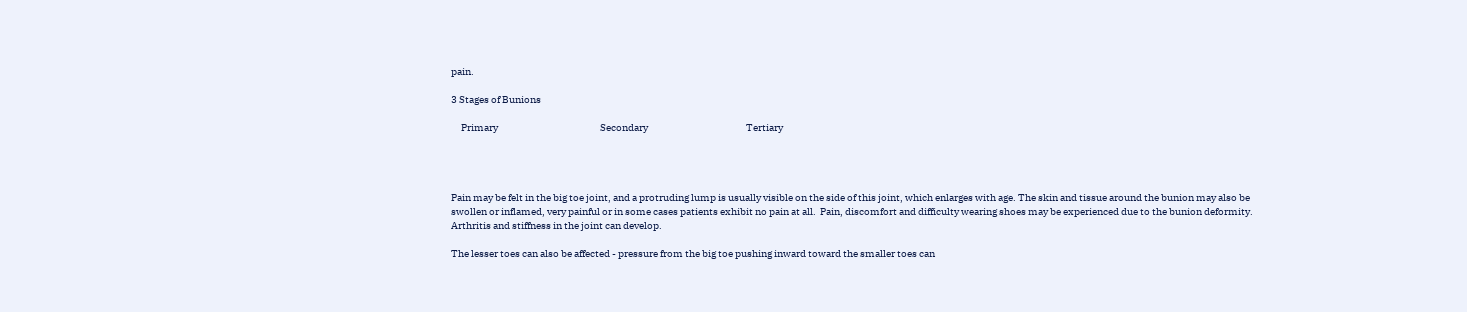pain.

3 Stages of Bunions

     Primary                                                   Secondary                                                 Tertiary




Pain may be felt in the big toe joint, and a protruding lump is usually visible on the side of this joint, which enlarges with age. The skin and tissue around the bunion may also be swollen or inflamed, very painful or in some cases patients exhibit no pain at all.  Pain, discomfort and difficulty wearing shoes may be experienced due to the bunion deformity. Arthritis and stiffness in the joint can develop.

The lesser toes can also be affected - pressure from the big toe pushing inward toward the smaller toes can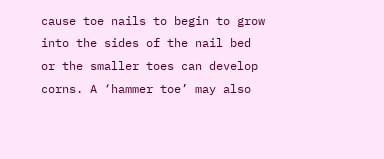cause toe nails to begin to grow into the sides of the nail bed or the smaller toes can develop corns. A ‘hammer toe’ may also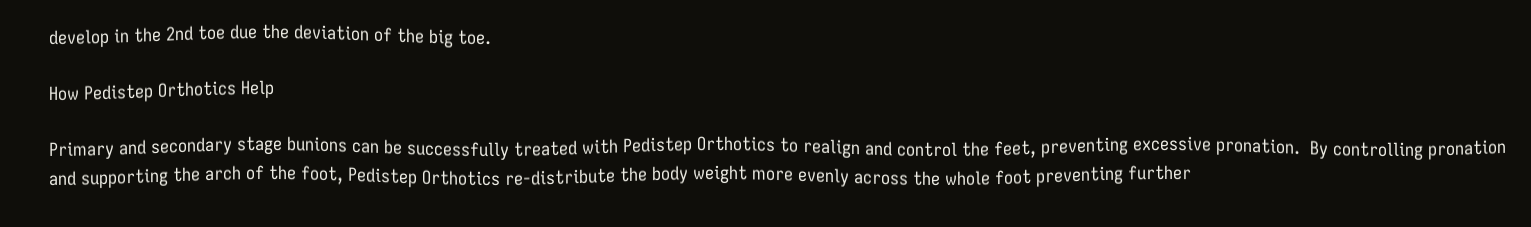develop in the 2nd toe due the deviation of the big toe.

How Pedistep Orthotics Help

Primary and secondary stage bunions can be successfully treated with Pedistep Orthotics to realign and control the feet, preventing excessive pronation.  By controlling pronation and supporting the arch of the foot, Pedistep Orthotics re-distribute the body weight more evenly across the whole foot preventing further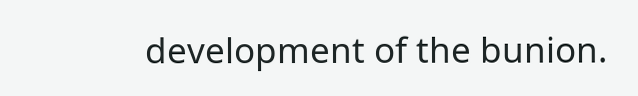development of the bunion.